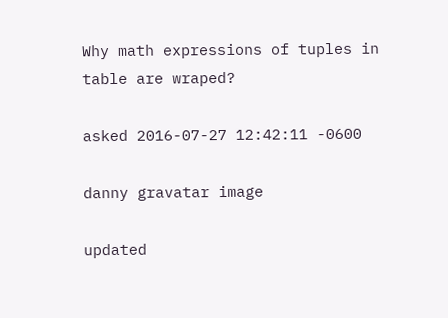Why math expressions of tuples in table are wraped?

asked 2016-07-27 12:42:11 -0600

danny gravatar image

updated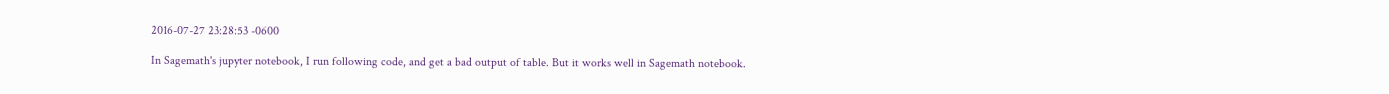2016-07-27 23:28:53 -0600

In Sagemath's jupyter notebook, I run following code, and get a bad output of table. But it works well in Sagemath notebook.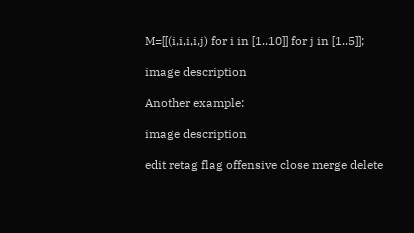M=[[(i,i,i,i,j) for i in [1..10]] for j in [1..5]];

image description

Another example:

image description

edit retag flag offensive close merge delete